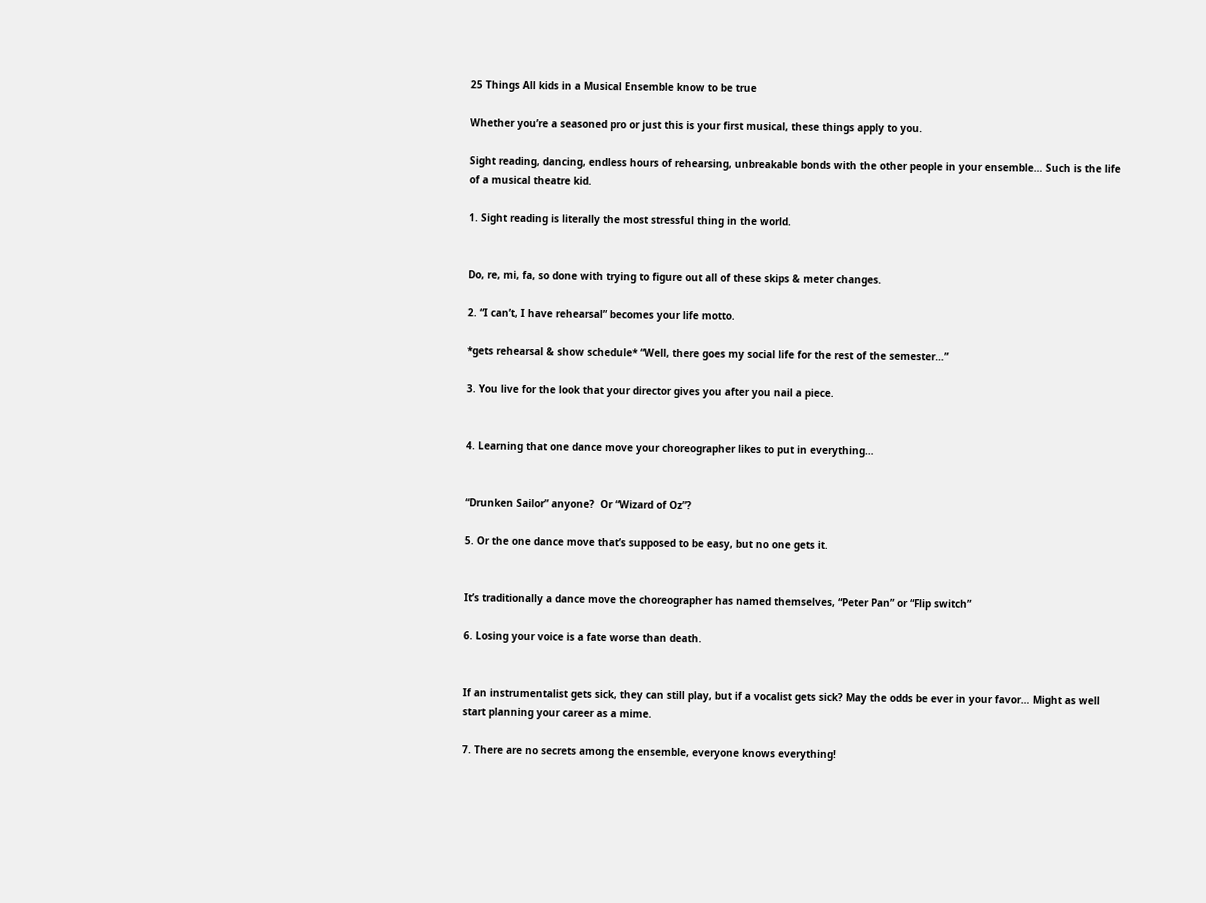25 Things All kids in a Musical Ensemble know to be true

Whether you’re a seasoned pro or just this is your first musical, these things apply to you.

Sight reading, dancing, endless hours of rehearsing, unbreakable bonds with the other people in your ensemble… Such is the life of a musical theatre kid.

1. Sight reading is literally the most stressful thing in the world.


Do, re, mi, fa, so done with trying to figure out all of these skips & meter changes.

2. “I can’t, I have rehearsal” becomes your life motto.

*gets rehearsal & show schedule* “Well, there goes my social life for the rest of the semester…”

3. You live for the look that your director gives you after you nail a piece.


4. Learning that one dance move your choreographer likes to put in everything…


“Drunken Sailor” anyone?  Or “Wizard of Oz”?

5. Or the one dance move that’s supposed to be easy, but no one gets it.


It’s traditionally a dance move the choreographer has named themselves, “Peter Pan” or “Flip switch”

6. Losing your voice is a fate worse than death.


If an instrumentalist gets sick, they can still play, but if a vocalist gets sick? May the odds be ever in your favor… Might as well start planning your career as a mime.

7. There are no secrets among the ensemble, everyone knows everything!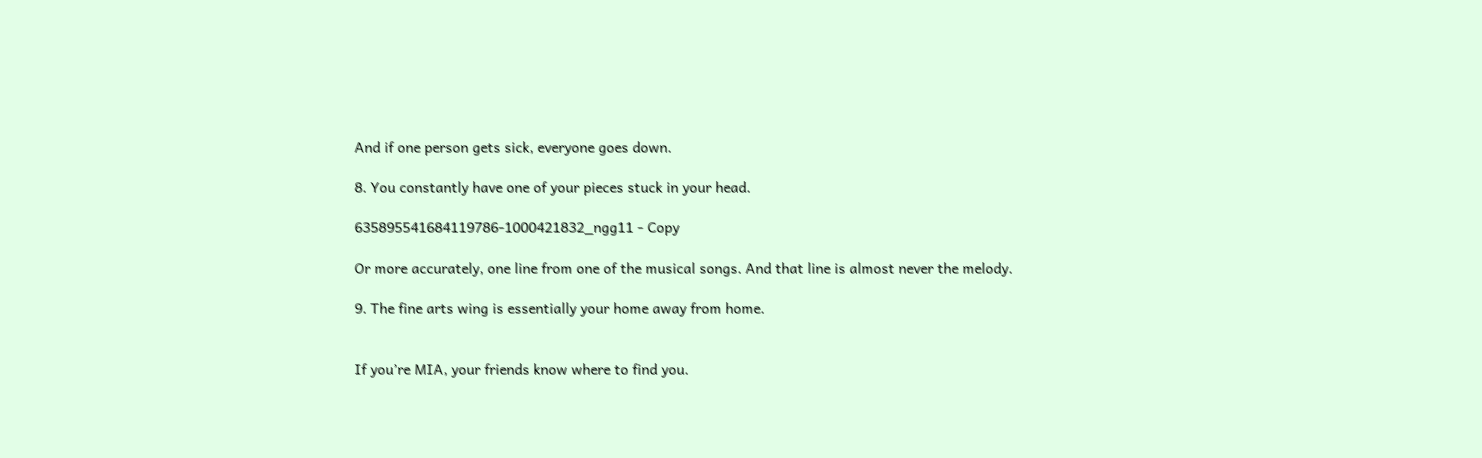And if one person gets sick, everyone goes down.

8. You constantly have one of your pieces stuck in your head.

635895541684119786-1000421832_ngg11 - Copy

Or more accurately, one line from one of the musical songs. And that line is almost never the melody.

9. The fine arts wing is essentially your home away from home.


If you’re MIA, your friends know where to find you.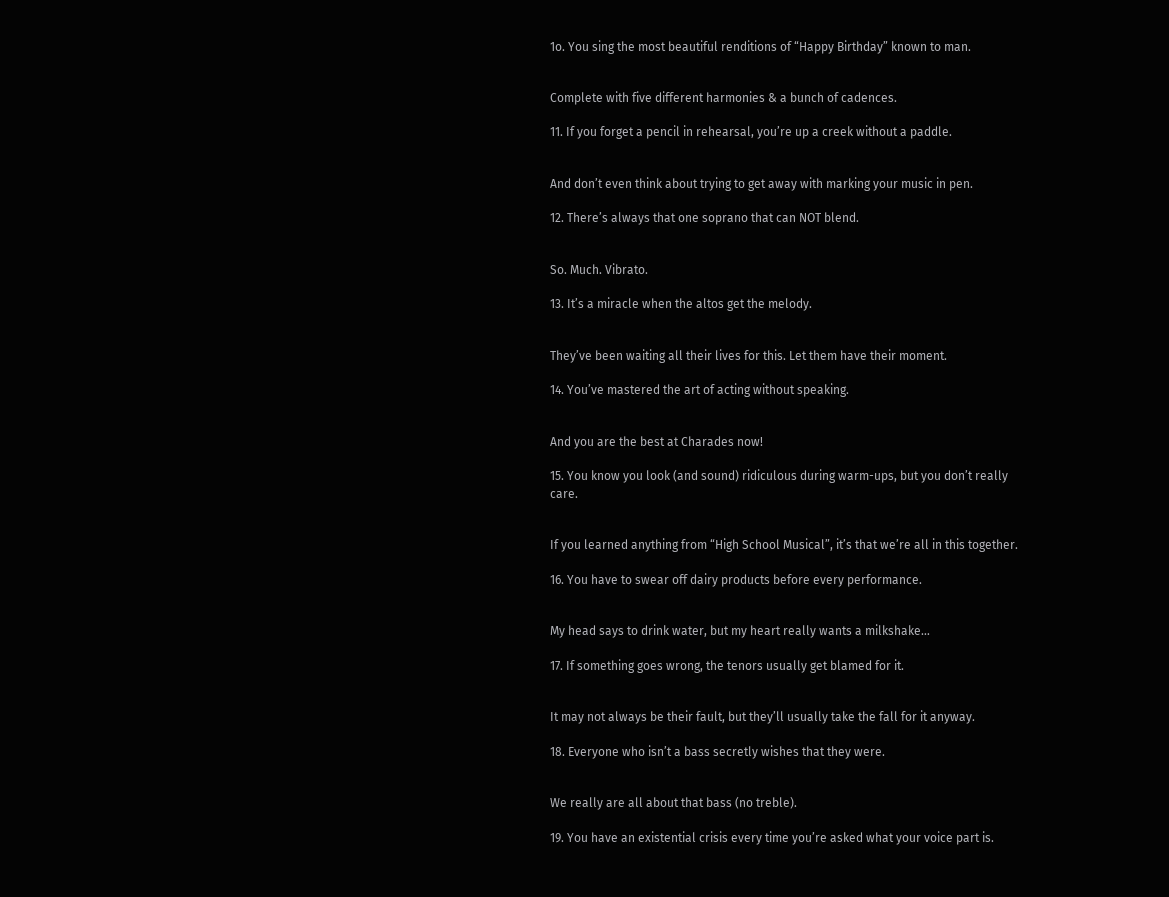1o. You sing the most beautiful renditions of “Happy Birthday” known to man.


Complete with five different harmonies & a bunch of cadences.

11. If you forget a pencil in rehearsal, you’re up a creek without a paddle.


And don’t even think about trying to get away with marking your music in pen.

12. There’s always that one soprano that can NOT blend.


So. Much. Vibrato.

13. It’s a miracle when the altos get the melody.


They’ve been waiting all their lives for this. Let them have their moment.

14. You’ve mastered the art of acting without speaking.


And you are the best at Charades now!

15. You know you look (and sound) ridiculous during warm-ups, but you don’t really care.


If you learned anything from “High School Musical”, it’s that we’re all in this together.

16. You have to swear off dairy products before every performance.


My head says to drink water, but my heart really wants a milkshake…

17. If something goes wrong, the tenors usually get blamed for it.


It may not always be their fault, but they’ll usually take the fall for it anyway.

18. Everyone who isn’t a bass secretly wishes that they were.


We really are all about that bass (no treble).

19. You have an existential crisis every time you’re asked what your voice part is.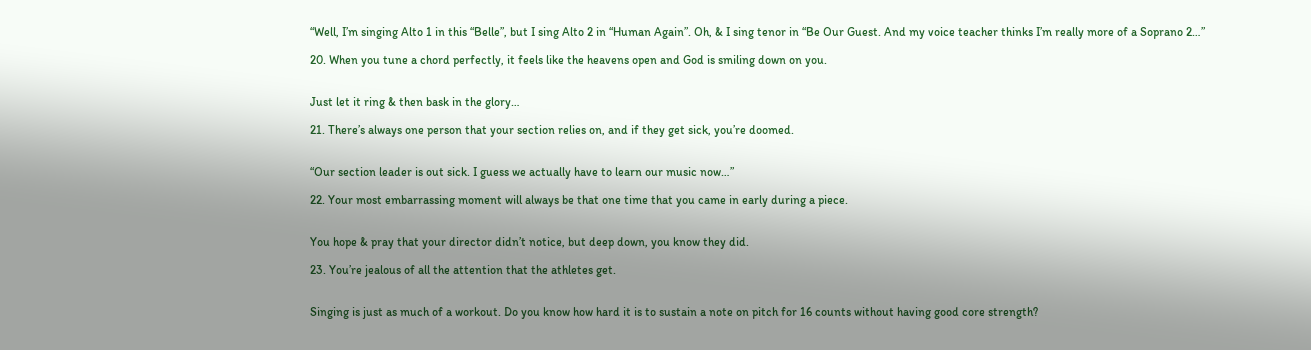“Well, I’m singing Alto 1 in this “Belle”, but I sing Alto 2 in “Human Again”. Oh, & I sing tenor in “Be Our Guest. And my voice teacher thinks I’m really more of a Soprano 2…”

20. When you tune a chord perfectly, it feels like the heavens open and God is smiling down on you.


Just let it ring & then bask in the glory…

21. There’s always one person that your section relies on, and if they get sick, you’re doomed.


“Our section leader is out sick. I guess we actually have to learn our music now…”

22. Your most embarrassing moment will always be that one time that you came in early during a piece.


You hope & pray that your director didn’t notice, but deep down, you know they did.

23. You’re jealous of all the attention that the athletes get.


Singing is just as much of a workout. Do you know how hard it is to sustain a note on pitch for 16 counts without having good core strength?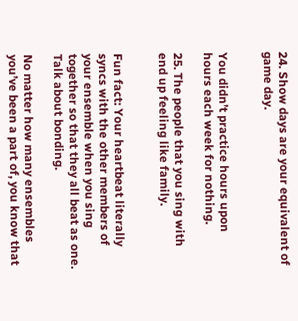24. Show days are your equivalent of game day.


You didn’t practice hours upon hours each week for nothing.

25. The people that you sing with end up feeling like family.


Fun fact: Your heartbeat literally syncs with the other members of your ensemble when you sing together so that they all beat as one. Talk about bonding.

No matter how many ensembles you’ve been a part of, you know that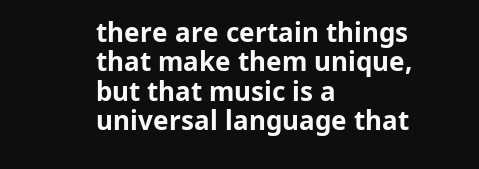there are certain things that make them unique, but that music is a universal language that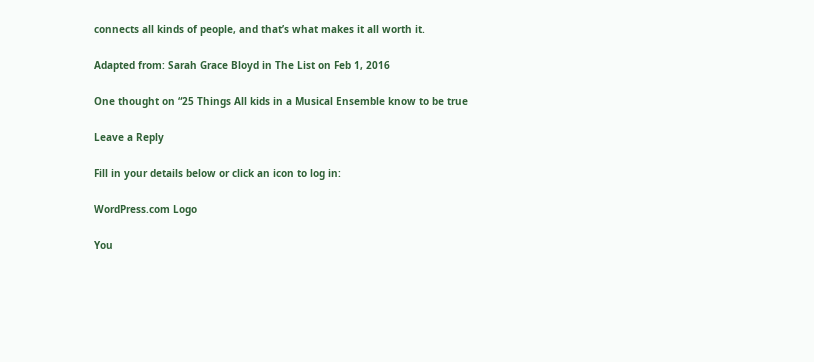connects all kinds of people, and that’s what makes it all worth it.

Adapted from: Sarah Grace Bloyd in The List on Feb 1, 2016

One thought on “25 Things All kids in a Musical Ensemble know to be true

Leave a Reply

Fill in your details below or click an icon to log in:

WordPress.com Logo

You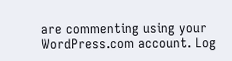are commenting using your WordPress.com account. Log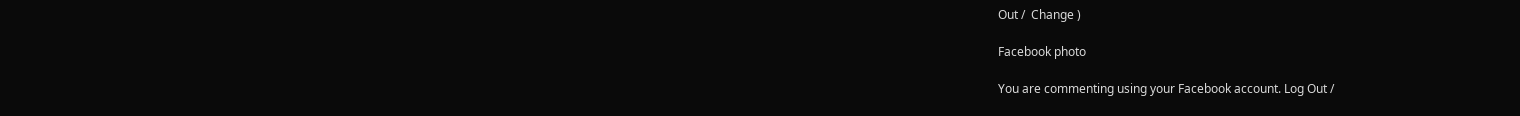Out /  Change )

Facebook photo

You are commenting using your Facebook account. Log Out /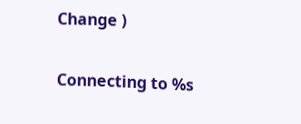Change )

Connecting to %s